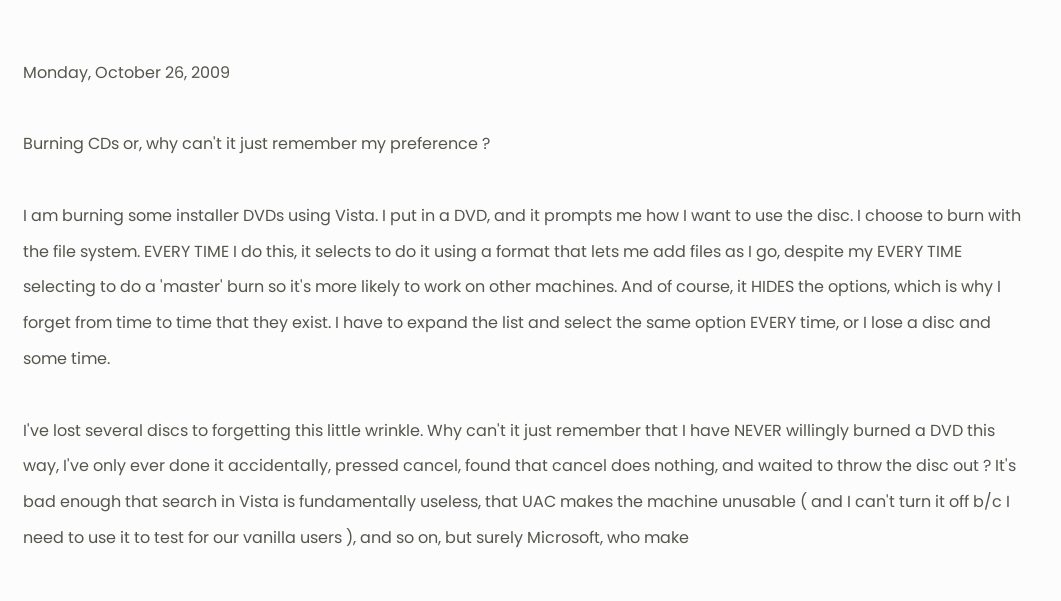Monday, October 26, 2009

Burning CDs or, why can't it just remember my preference ?

I am burning some installer DVDs using Vista. I put in a DVD, and it prompts me how I want to use the disc. I choose to burn with the file system. EVERY TIME I do this, it selects to do it using a format that lets me add files as I go, despite my EVERY TIME selecting to do a 'master' burn so it's more likely to work on other machines. And of course, it HIDES the options, which is why I forget from time to time that they exist. I have to expand the list and select the same option EVERY time, or I lose a disc and some time.

I've lost several discs to forgetting this little wrinkle. Why can't it just remember that I have NEVER willingly burned a DVD this way, I've only ever done it accidentally, pressed cancel, found that cancel does nothing, and waited to throw the disc out ? It's bad enough that search in Vista is fundamentally useless, that UAC makes the machine unusable ( and I can't turn it off b/c I need to use it to test for our vanilla users ), and so on, but surely Microsoft, who make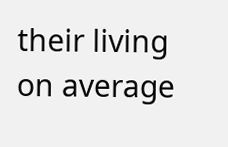their living on average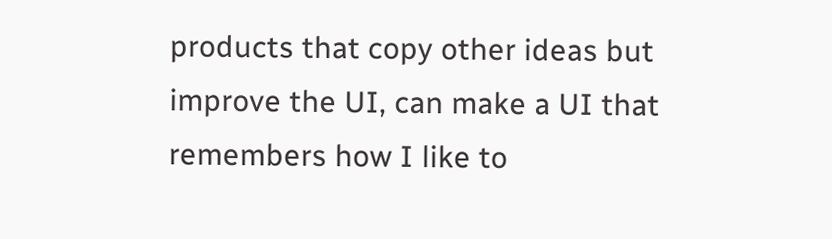products that copy other ideas but improve the UI, can make a UI that remembers how I like to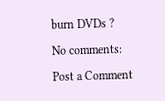burn DVDs ?

No comments:

Post a Comment